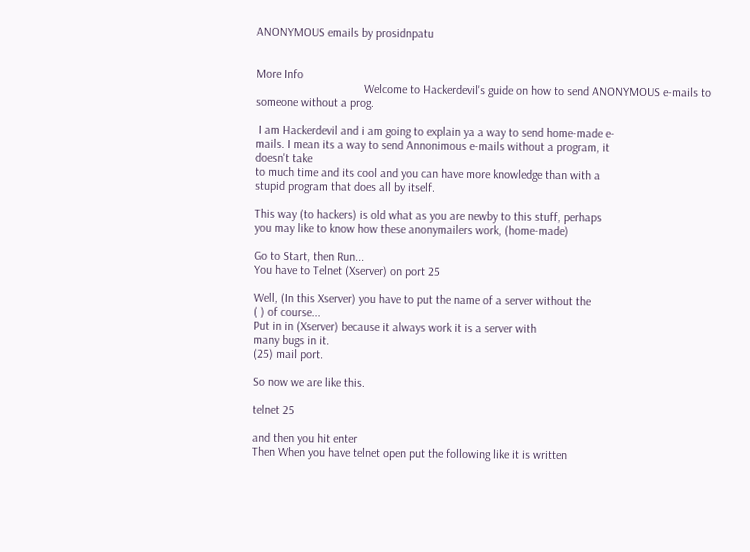ANONYMOUS emails by prosidnpatu


More Info
                                    Welcome to Hackerdevil's guide on how to send ANONYMOUS e-mails to
someone without a prog.

 I am Hackerdevil and i am going to explain ya a way to send home-made e-
mails. I mean its a way to send Annonimous e-mails without a program, it
doesn't take
to much time and its cool and you can have more knowledge than with a
stupid program that does all by itself.

This way (to hackers) is old what as you are newby to this stuff, perhaps
you may like to know how these anonymailers work, (home-made)

Go to Start, then Run...
You have to Telnet (Xserver) on port 25

Well, (In this Xserver) you have to put the name of a server without the
( ) of course...
Put in in (Xserver) because it always work it is a server with
many bugs in it.
(25) mail port.

So now we are like this.

telnet 25

and then you hit enter
Then When you have telnet open put the following like it is written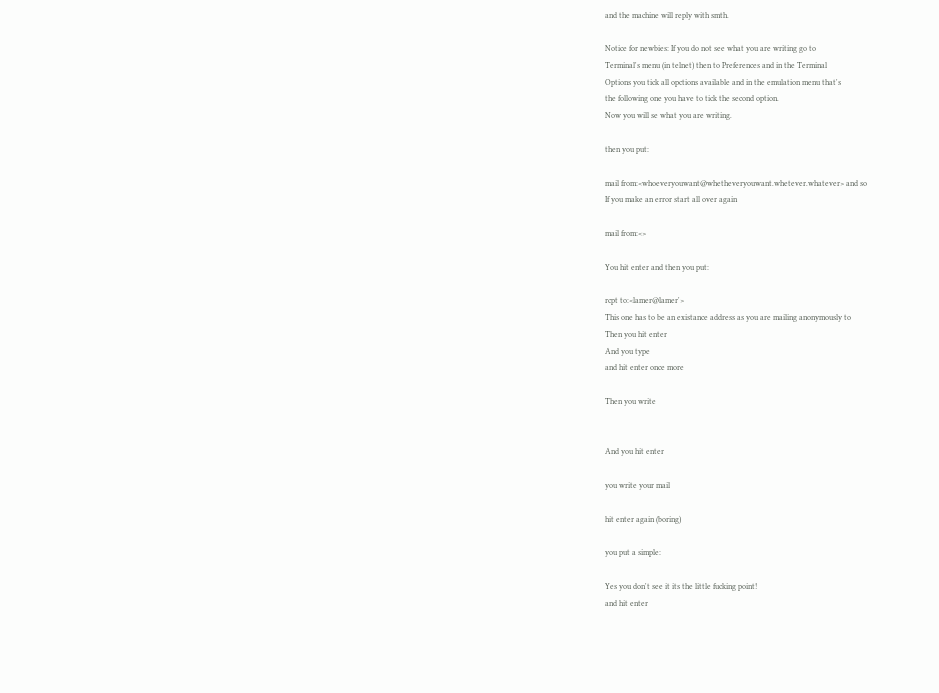and the machine will reply with smth.

Notice for newbies: If you do not see what you are writing go to
Terminal's menu (in telnet) then to Preferences and in the Terminal
Options you tick all opctions available and in the emulation menu that's
the following one you have to tick the second option.
Now you will se what you are writing.

then you put:

mail from:<whoeveryouwant@whetheveryouwant.whetever.whatever> and so
If you make an error start all over again

mail from:<>

You hit enter and then you put:

rcpt to:<lamer@lamer'>
This one has to be an existance address as you are mailing anonymously to
Then you hit enter
And you type
and hit enter once more

Then you write


And you hit enter

you write your mail

hit enter again (boring)

you put a simple:

Yes you don't see it its the little fucking point!
and hit enter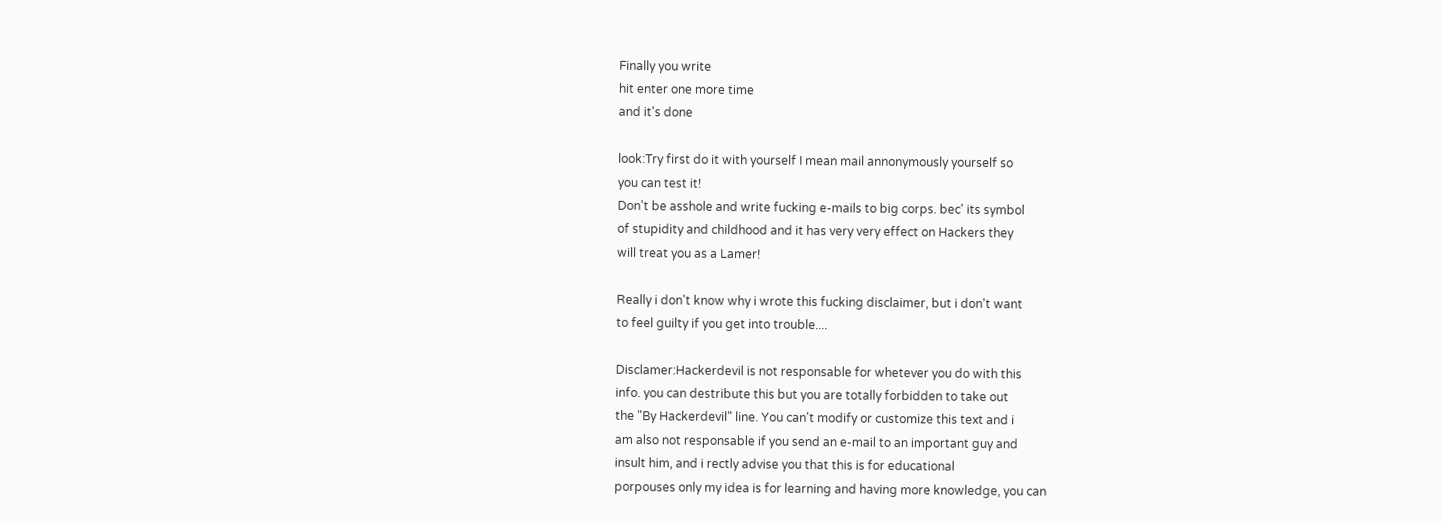Finally you write
hit enter one more time
and it's done

look:Try first do it with yourself I mean mail annonymously yourself so
you can test it!
Don't be asshole and write fucking e-mails to big corps. bec' its symbol
of stupidity and childhood and it has very very effect on Hackers they
will treat you as a Lamer!

Really i don't know why i wrote this fucking disclaimer, but i don't want
to feel guilty if you get into trouble....

Disclamer:Hackerdevil is not responsable for whetever you do with this
info. you can destribute this but you are totally forbidden to take out
the "By Hackerdevil" line. You can't modify or customize this text and i
am also not responsable if you send an e-mail to an important guy and
insult him, and i rectly advise you that this is for educational
porpouses only my idea is for learning and having more knowledge, you can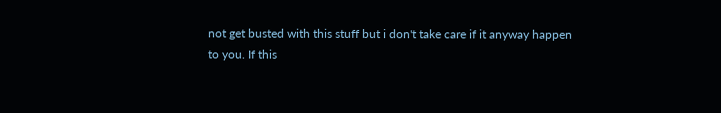not get busted with this stuff but i don't take care if it anyway happen
to you. If this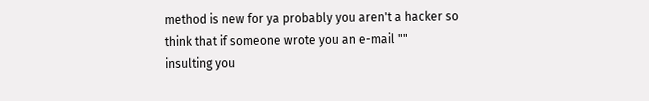method is new for ya probably you aren't a hacker so
think that if someone wrote you an e-mail ""
insulting you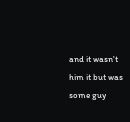and it wasn't him it but was some guy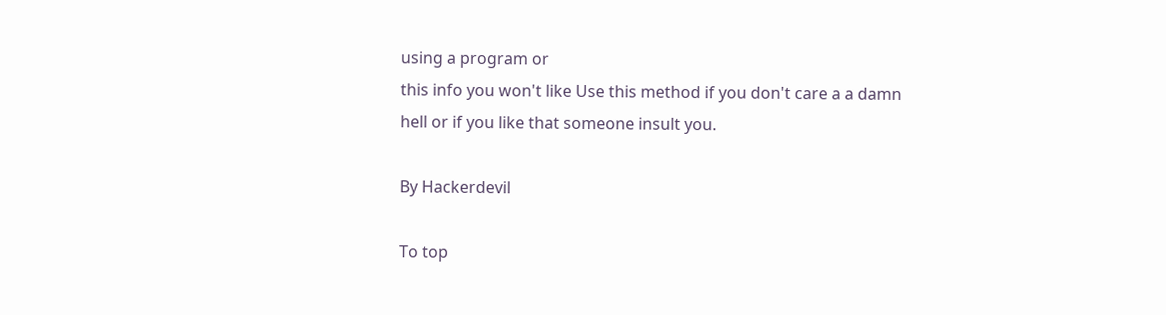using a program or
this info you won't like Use this method if you don't care a a damn
hell or if you like that someone insult you.

By Hackerdevil

To top